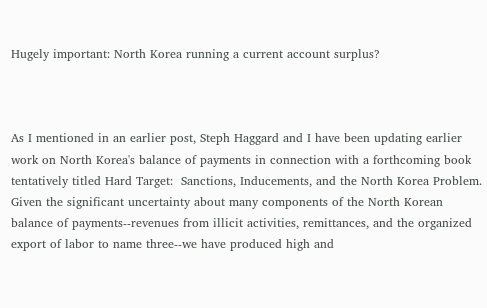Hugely important: North Korea running a current account surplus?



As I mentioned in an earlier post, Steph Haggard and I have been updating earlier work on North Korea's balance of payments in connection with a forthcoming book tentatively titled Hard Target:  Sanctions, Inducements, and the North Korea Problem. Given the significant uncertainty about many components of the North Korean balance of payments--revenues from illicit activities, remittances, and the organized export of labor to name three--we have produced high and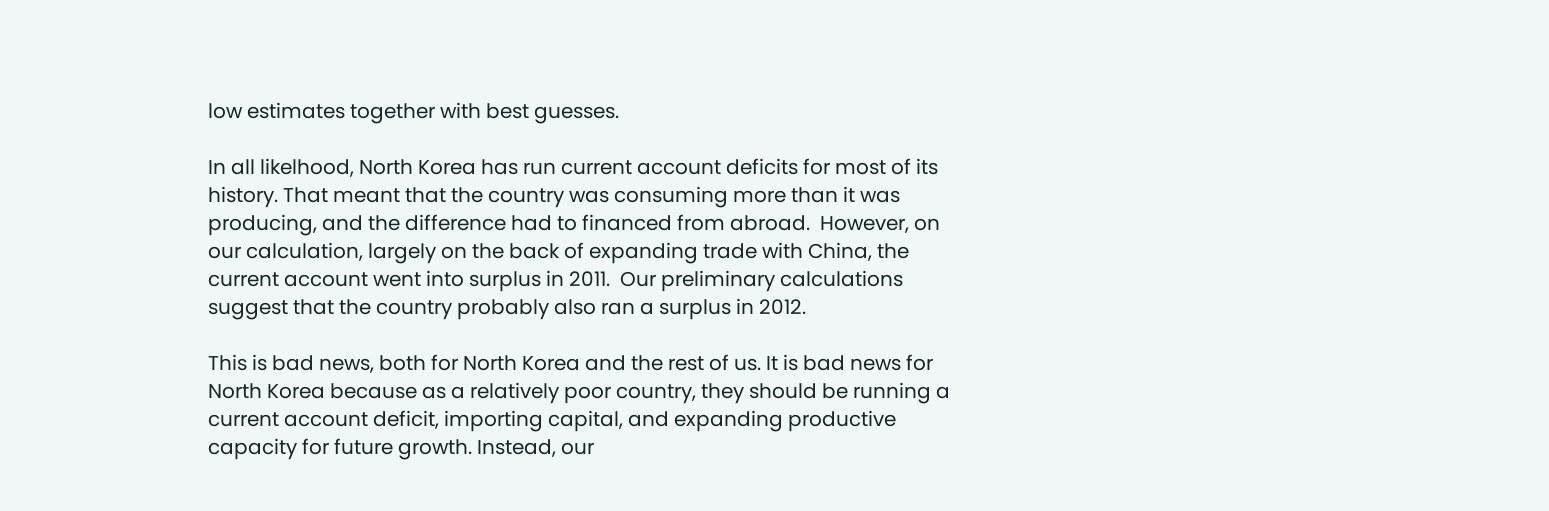low estimates together with best guesses.

In all likelhood, North Korea has run current account deficits for most of its history. That meant that the country was consuming more than it was producing, and the difference had to financed from abroad.  However, on our calculation, largely on the back of expanding trade with China, the current account went into surplus in 2011.  Our preliminary calculations suggest that the country probably also ran a surplus in 2012.

This is bad news, both for North Korea and the rest of us. It is bad news for North Korea because as a relatively poor country, they should be running a current account deficit, importing capital, and expanding productive capacity for future growth. Instead, our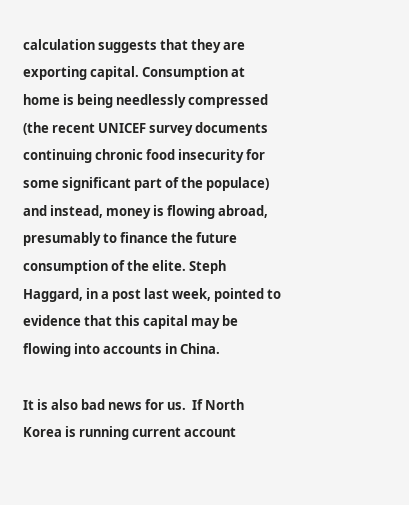calculation suggests that they are exporting capital. Consumption at home is being needlessly compressed (the recent UNICEF survey documents continuing chronic food insecurity for some significant part of the populace) and instead, money is flowing abroad, presumably to finance the future consumption of the elite. Steph Haggard, in a post last week, pointed to evidence that this capital may be flowing into accounts in China.

It is also bad news for us.  If North Korea is running current account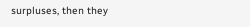surpluses, then they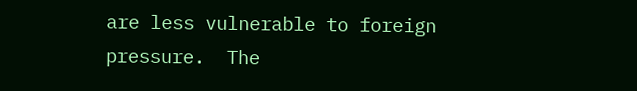are less vulnerable to foreign pressure.  The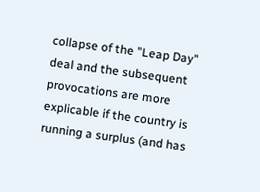collapse of the "Leap Day" deal and the subsequent provocations are more explicable if the country is running a surplus (and has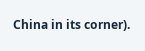China in its corner).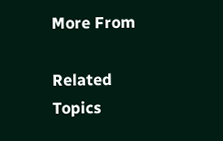More From

Related Topics